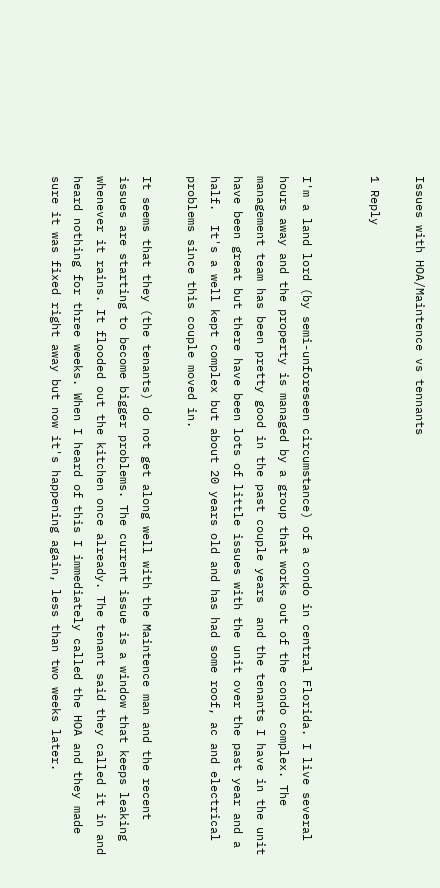Issues with HOA/Maintence vs tennants

1 Reply


I'm a land lord (by semi-unforeseen circumstance) of a condo in central Florida. I live several hours away and the property is managed by a group that works out of the condo complex. The management team has been pretty good in the past couple years  and the tenants I have in the unit have been great but there have been lots of little issues with the unit over the past year and a half.  It's a well kept complex but about 20 years old and has had some roof, ac and electrical problems since this couple moved in.

It seems that they (the tenants) do not get along well with the Maintence man and the recent issues are starting to become bigger problems. The current issue is a window that keeps leaking whenever it rains. It flooded out the kitchen once already. The tenant said they called it in and heard nothing for three weeks. When I heard of this I immediately called the HOA and they made sure it was fixed right away but now it's happening again, less than two weeks later.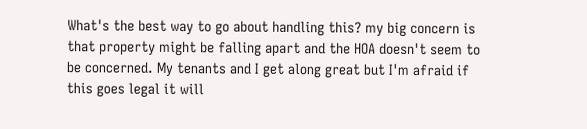What's the best way to go about handling this? my big concern is that property might be falling apart and the HOA doesn't seem to be concerned. My tenants and I get along great but I'm afraid if this goes legal it will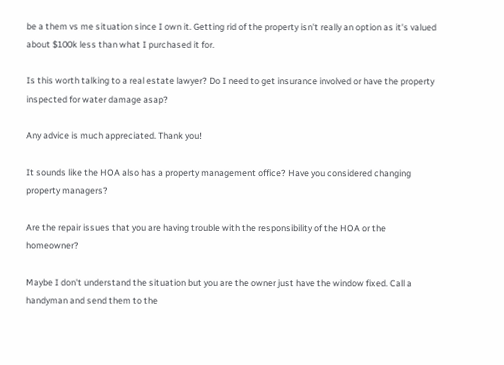be a them vs me situation since I own it. Getting rid of the property isn't really an option as it's valued about $100k less than what I purchased it for.

Is this worth talking to a real estate lawyer? Do I need to get insurance involved or have the property inspected for water damage asap?

Any advice is much appreciated. Thank you!

It sounds like the HOA also has a property management office? Have you considered changing property managers?

Are the repair issues that you are having trouble with the responsibility of the HOA or the homeowner?

Maybe I don't understand the situation but you are the owner just have the window fixed. Call a handyman and send them to the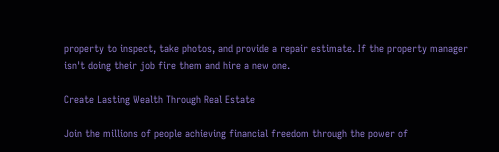property to inspect, take photos, and provide a repair estimate. If the property manager isn't doing their job fire them and hire a new one.

Create Lasting Wealth Through Real Estate

Join the millions of people achieving financial freedom through the power of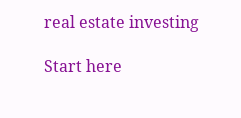real estate investing

Start here